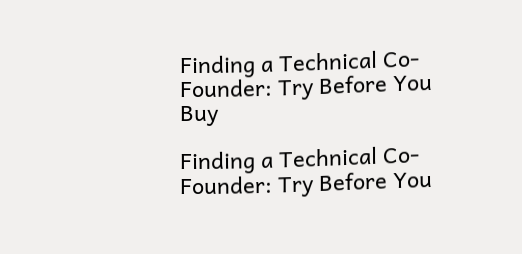Finding a Technical Co-Founder: Try Before You Buy

Finding a Technical Co-Founder: Try Before You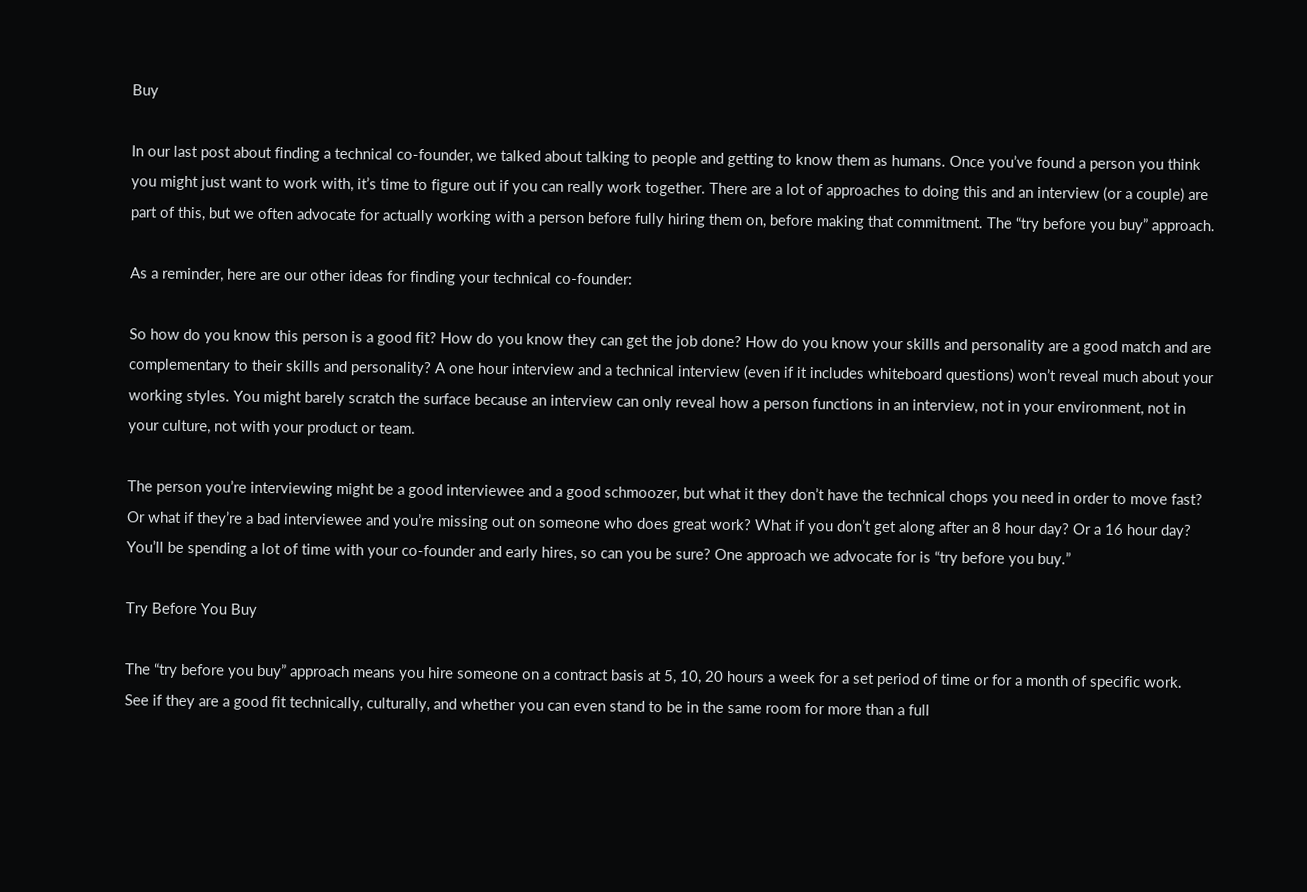Buy

In our last post about finding a technical co-founder, we talked about talking to people and getting to know them as humans. Once you’ve found a person you think you might just want to work with, it’s time to figure out if you can really work together. There are a lot of approaches to doing this and an interview (or a couple) are part of this, but we often advocate for actually working with a person before fully hiring them on, before making that commitment. The “try before you buy” approach.

As a reminder, here are our other ideas for finding your technical co-founder:

So how do you know this person is a good fit? How do you know they can get the job done? How do you know your skills and personality are a good match and are complementary to their skills and personality? A one hour interview and a technical interview (even if it includes whiteboard questions) won’t reveal much about your working styles. You might barely scratch the surface because an interview can only reveal how a person functions in an interview, not in your environment, not in your culture, not with your product or team.

The person you’re interviewing might be a good interviewee and a good schmoozer, but what it they don’t have the technical chops you need in order to move fast? Or what if they’re a bad interviewee and you’re missing out on someone who does great work? What if you don’t get along after an 8 hour day? Or a 16 hour day? You’ll be spending a lot of time with your co-founder and early hires, so can you be sure? One approach we advocate for is “try before you buy.”

Try Before You Buy

The “try before you buy” approach means you hire someone on a contract basis at 5, 10, 20 hours a week for a set period of time or for a month of specific work. See if they are a good fit technically, culturally, and whether you can even stand to be in the same room for more than a full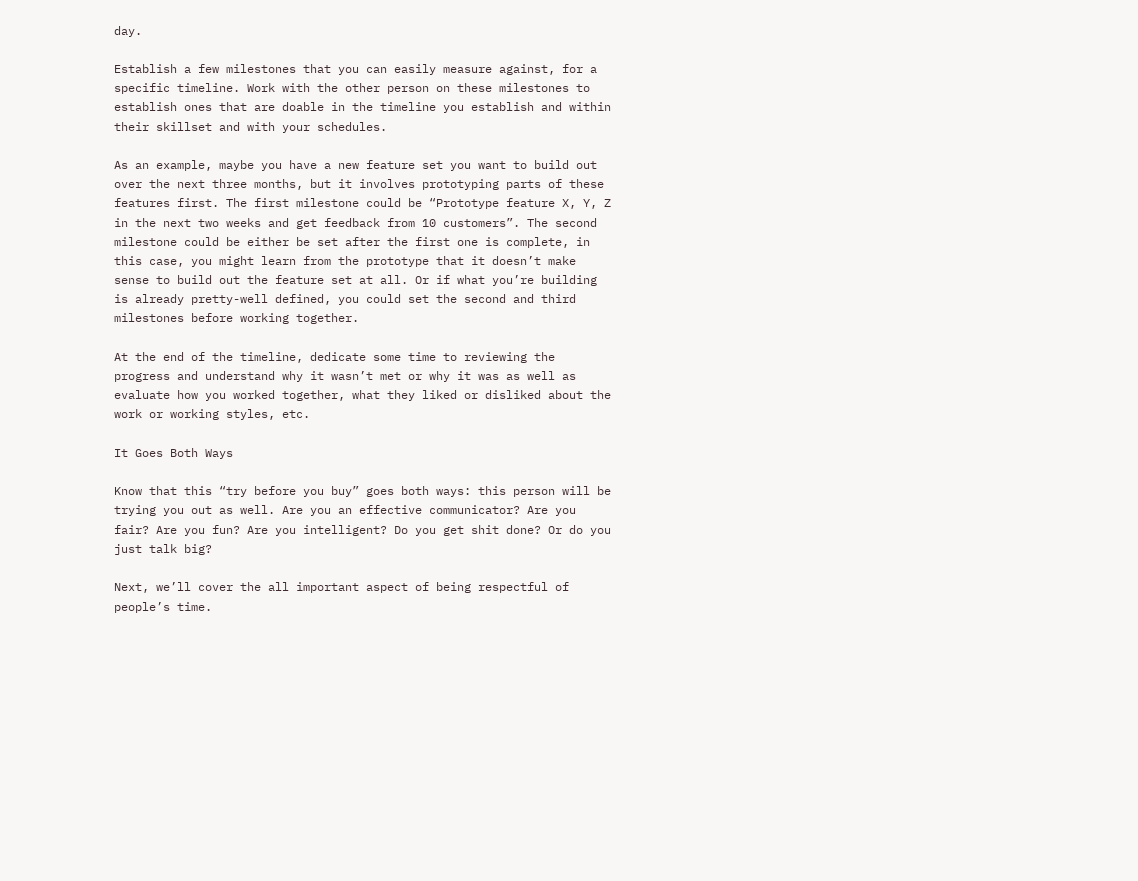day.

Establish a few milestones that you can easily measure against, for a specific timeline. Work with the other person on these milestones to establish ones that are doable in the timeline you establish and within their skillset and with your schedules.

As an example, maybe you have a new feature set you want to build out over the next three months, but it involves prototyping parts of these features first. The first milestone could be “Prototype feature X, Y, Z in the next two weeks and get feedback from 10 customers”. The second milestone could be either be set after the first one is complete, in this case, you might learn from the prototype that it doesn’t make sense to build out the feature set at all. Or if what you’re building is already pretty-well defined, you could set the second and third milestones before working together.

At the end of the timeline, dedicate some time to reviewing the progress and understand why it wasn’t met or why it was as well as evaluate how you worked together, what they liked or disliked about the work or working styles, etc.

It Goes Both Ways

Know that this “try before you buy” goes both ways: this person will be trying you out as well. Are you an effective communicator? Are you fair? Are you fun? Are you intelligent? Do you get shit done? Or do you just talk big?

Next, we’ll cover the all important aspect of being respectful of people’s time.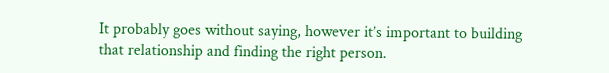It probably goes without saying, however it’s important to building that relationship and finding the right person.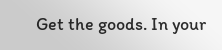Get the goods. In your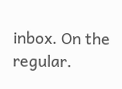inbox. On the regular.